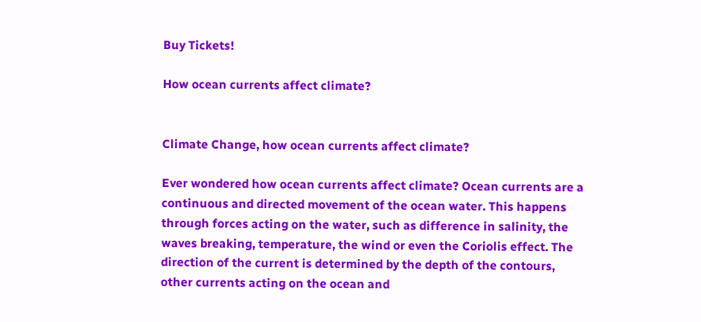Buy Tickets!

How ocean currents affect climate?


Climate Change, how ocean currents affect climate?

Ever wondered how ocean currents affect climate? Ocean currents are a continuous and directed movement of the ocean water. This happens through forces acting on the water, such as difference in salinity, the waves breaking, temperature, the wind or even the Coriolis effect. The direction of the current is determined by the depth of the contours, other currents acting on the ocean and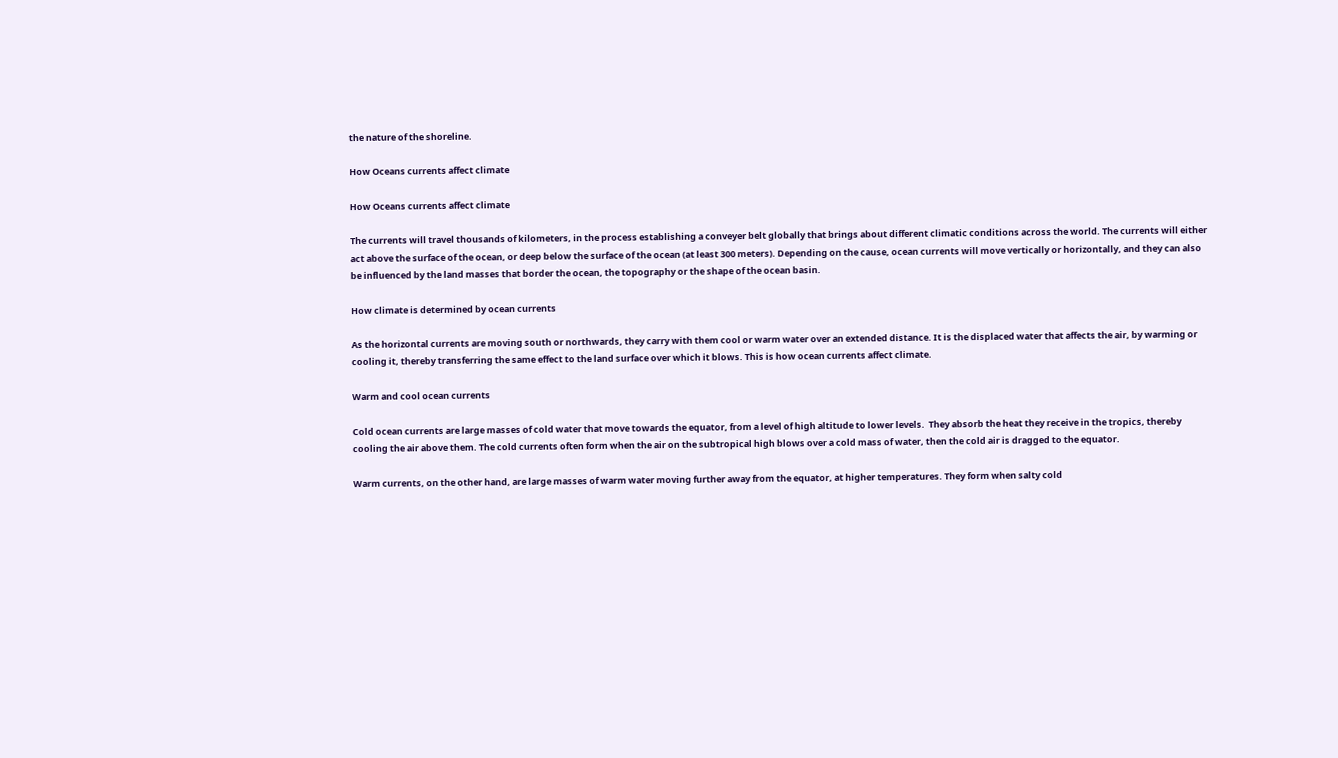the nature of the shoreline.

How Oceans currents affect climate

How Oceans currents affect climate

The currents will travel thousands of kilometers, in the process establishing a conveyer belt globally that brings about different climatic conditions across the world. The currents will either act above the surface of the ocean, or deep below the surface of the ocean (at least 300 meters). Depending on the cause, ocean currents will move vertically or horizontally, and they can also be influenced by the land masses that border the ocean, the topography or the shape of the ocean basin.

How climate is determined by ocean currents

As the horizontal currents are moving south or northwards, they carry with them cool or warm water over an extended distance. It is the displaced water that affects the air, by warming or cooling it, thereby transferring the same effect to the land surface over which it blows. This is how ocean currents affect climate.

Warm and cool ocean currents

Cold ocean currents are large masses of cold water that move towards the equator, from a level of high altitude to lower levels.  They absorb the heat they receive in the tropics, thereby cooling the air above them. The cold currents often form when the air on the subtropical high blows over a cold mass of water, then the cold air is dragged to the equator.

Warm currents, on the other hand, are large masses of warm water moving further away from the equator, at higher temperatures. They form when salty cold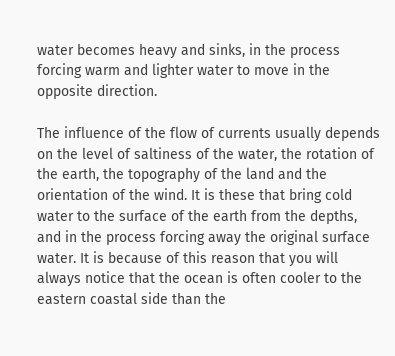water becomes heavy and sinks, in the process forcing warm and lighter water to move in the opposite direction.

The influence of the flow of currents usually depends on the level of saltiness of the water, the rotation of the earth, the topography of the land and the orientation of the wind. It is these that bring cold water to the surface of the earth from the depths, and in the process forcing away the original surface water. It is because of this reason that you will always notice that the ocean is often cooler to the eastern coastal side than the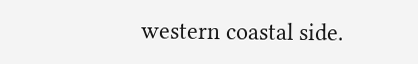western coastal side.